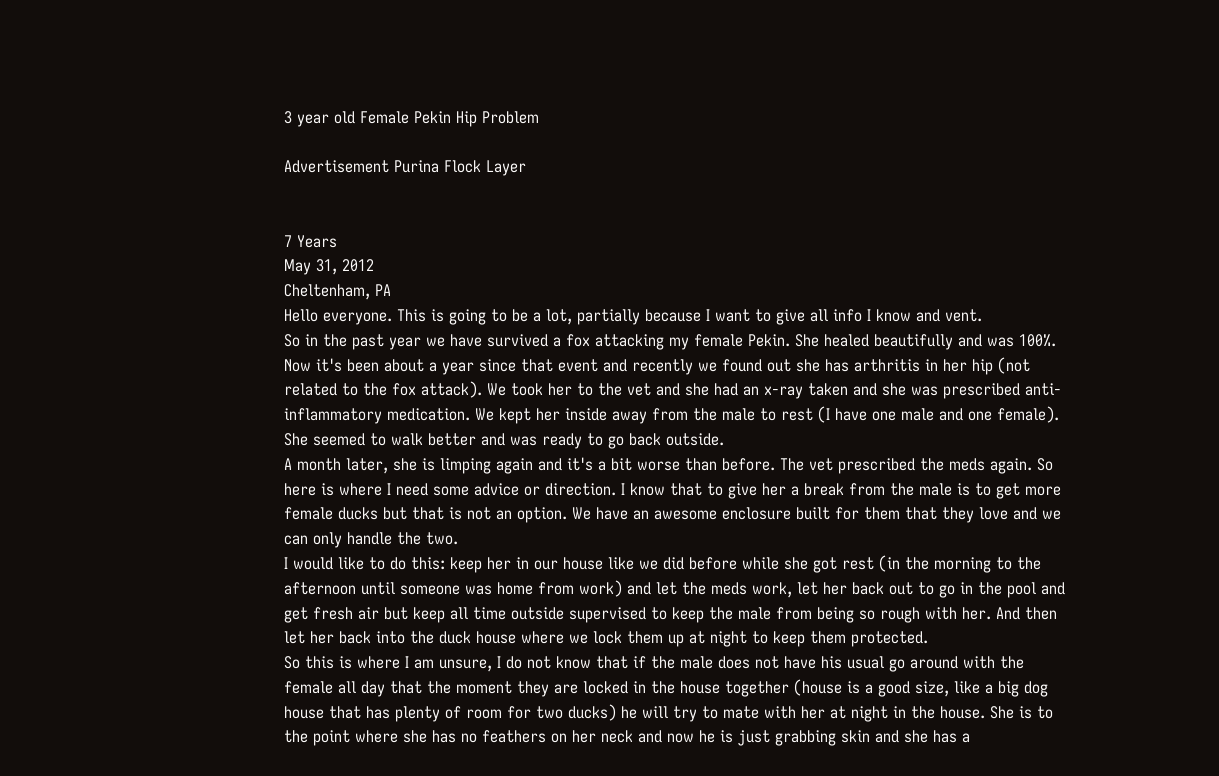3 year old Female Pekin Hip Problem

Advertisement Purina Flock Layer


7 Years
May 31, 2012
Cheltenham, PA
Hello everyone. This is going to be a lot, partially because I want to give all info I know and vent.
So in the past year we have survived a fox attacking my female Pekin. She healed beautifully and was 100%. Now it's been about a year since that event and recently we found out she has arthritis in her hip (not related to the fox attack). We took her to the vet and she had an x-ray taken and she was prescribed anti-inflammatory medication. We kept her inside away from the male to rest (I have one male and one female). She seemed to walk better and was ready to go back outside.
A month later, she is limping again and it's a bit worse than before. The vet prescribed the meds again. So here is where I need some advice or direction. I know that to give her a break from the male is to get more female ducks but that is not an option. We have an awesome enclosure built for them that they love and we can only handle the two.
I would like to do this: keep her in our house like we did before while she got rest (in the morning to the afternoon until someone was home from work) and let the meds work, let her back out to go in the pool and get fresh air but keep all time outside supervised to keep the male from being so rough with her. And then let her back into the duck house where we lock them up at night to keep them protected.
So this is where I am unsure, I do not know that if the male does not have his usual go around with the female all day that the moment they are locked in the house together (house is a good size, like a big dog house that has plenty of room for two ducks) he will try to mate with her at night in the house. She is to the point where she has no feathers on her neck and now he is just grabbing skin and she has a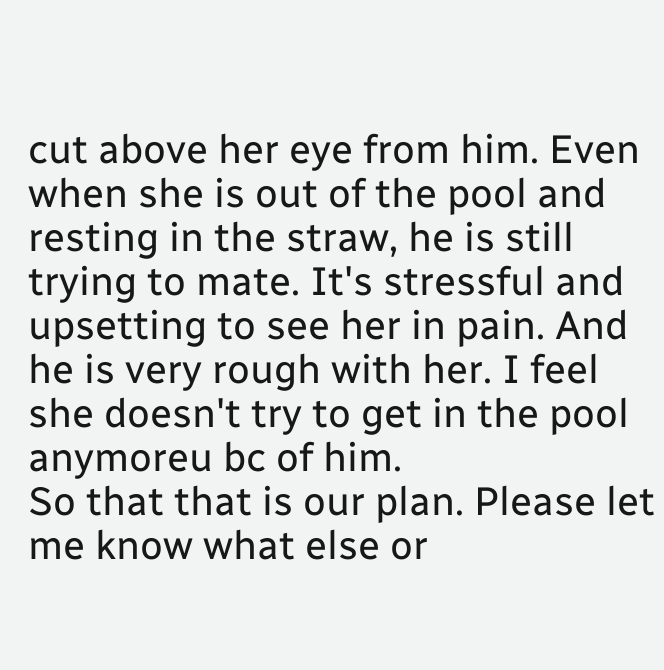cut above her eye from him. Even when she is out of the pool and resting in the straw, he is still trying to mate. It's stressful and upsetting to see her in pain. And he is very rough with her. I feel she doesn't try to get in the pool anymoreu bc of him.
So that that is our plan. Please let me know what else or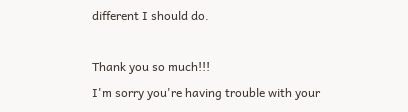different I should do.

Thank you so much!!!
I'm sorry you're having trouble with your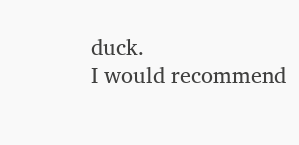duck.
I would recommend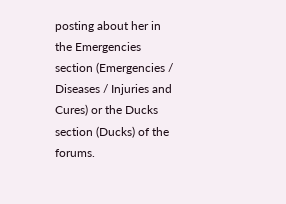posting about her in the Emergencies section (Emergencies / Diseases / Injuries and Cures) or the Ducks section (Ducks) of the forums.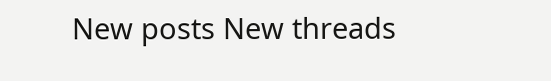New posts New threads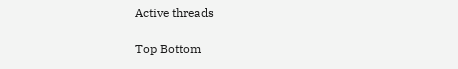Active threads

Top Bottom